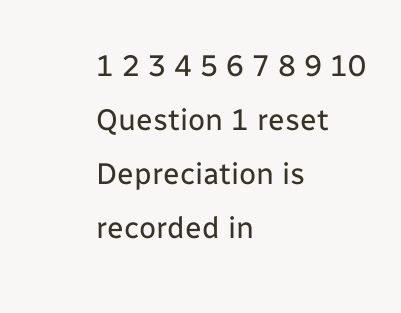1 2 3 4 5 6 7 8 9 10
Question 1 reset
Depreciation is recorded in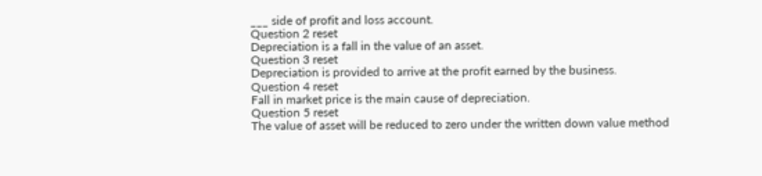___ side of profit and loss account.
Question 2 reset
Depreciation is a fall in the value of an asset.
Question 3 reset
Depreciation is provided to arrive at the profit earned by the business.
Question 4 reset
Fall in market price is the main cause of depreciation.
Question 5 reset
The value of asset will be reduced to zero under the written down value method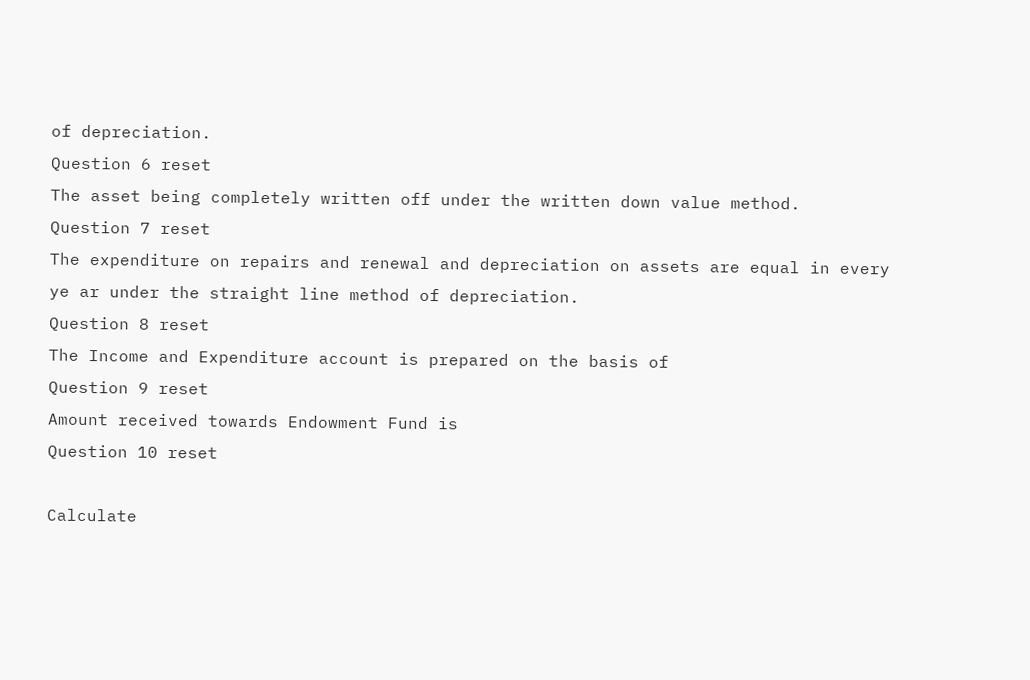of depreciation.
Question 6 reset
The asset being completely written off under the written down value method.
Question 7 reset
The expenditure on repairs and renewal and depreciation on assets are equal in every ye ar under the straight line method of depreciation.
Question 8 reset
The Income and Expenditure account is prepared on the basis of
Question 9 reset
Amount received towards Endowment Fund is
Question 10 reset

Calculate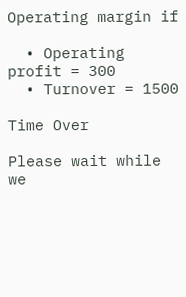Operating margin if

  • Operating profit = 300
  • Turnover = 1500

Time Over

Please wait while we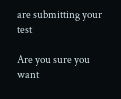are submitting your test

Are you sure you want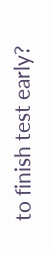to finish test early?